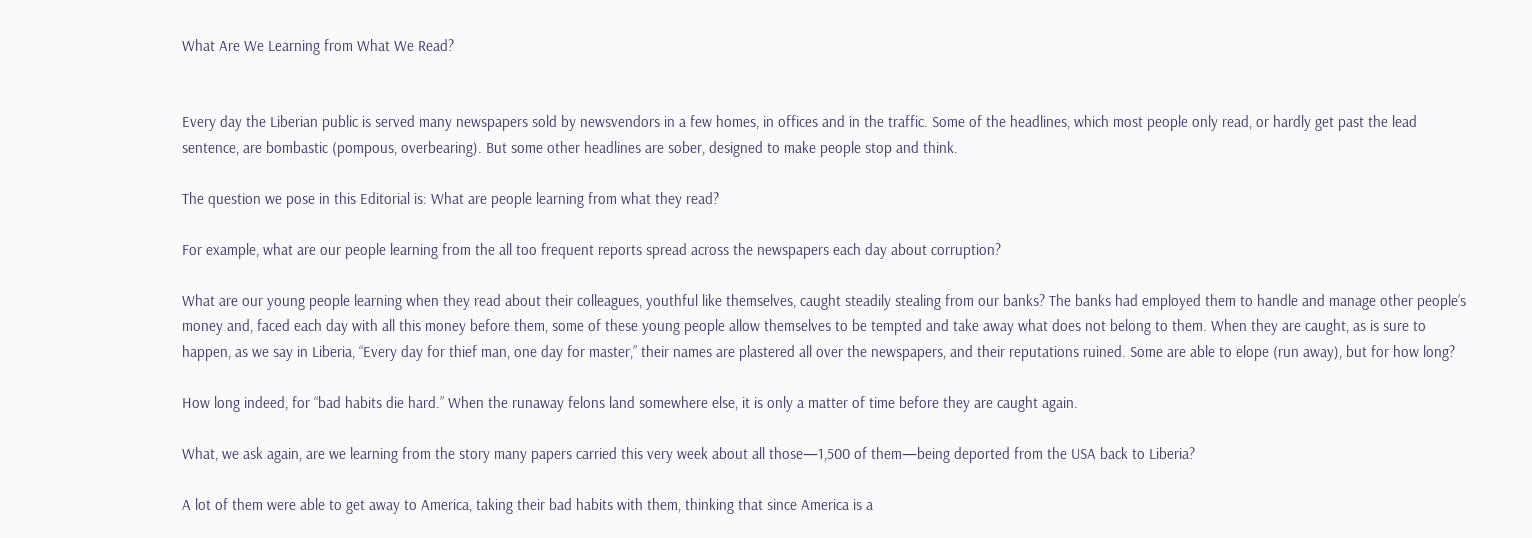What Are We Learning from What We Read?


Every day the Liberian public is served many newspapers sold by newsvendors in a few homes, in offices and in the traffic. Some of the headlines, which most people only read, or hardly get past the lead sentence, are bombastic (pompous, overbearing). But some other headlines are sober, designed to make people stop and think.

The question we pose in this Editorial is: What are people learning from what they read?

For example, what are our people learning from the all too frequent reports spread across the newspapers each day about corruption?

What are our young people learning when they read about their colleagues, youthful like themselves, caught steadily stealing from our banks? The banks had employed them to handle and manage other people’s money and, faced each day with all this money before them, some of these young people allow themselves to be tempted and take away what does not belong to them. When they are caught, as is sure to happen, as we say in Liberia, “Every day for thief man, one day for master,” their names are plastered all over the newspapers, and their reputations ruined. Some are able to elope (run away), but for how long?

How long indeed, for “bad habits die hard.” When the runaway felons land somewhere else, it is only a matter of time before they are caught again.

What, we ask again, are we learning from the story many papers carried this very week about all those—1,500 of them—being deported from the USA back to Liberia?

A lot of them were able to get away to America, taking their bad habits with them, thinking that since America is a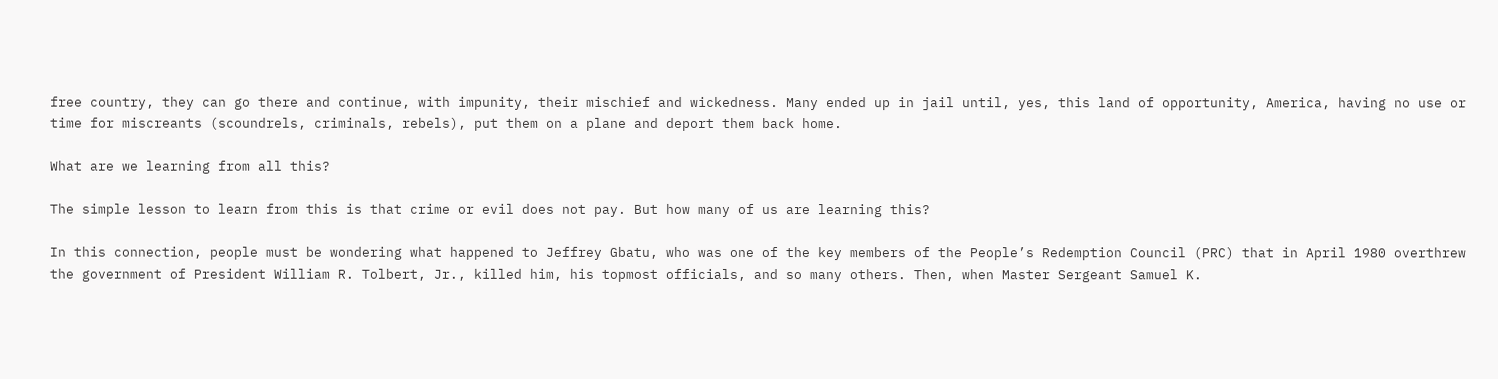free country, they can go there and continue, with impunity, their mischief and wickedness. Many ended up in jail until, yes, this land of opportunity, America, having no use or time for miscreants (scoundrels, criminals, rebels), put them on a plane and deport them back home.

What are we learning from all this?

The simple lesson to learn from this is that crime or evil does not pay. But how many of us are learning this?

In this connection, people must be wondering what happened to Jeffrey Gbatu, who was one of the key members of the People’s Redemption Council (PRC) that in April 1980 overthrew the government of President William R. Tolbert, Jr., killed him, his topmost officials, and so many others. Then, when Master Sergeant Samuel K.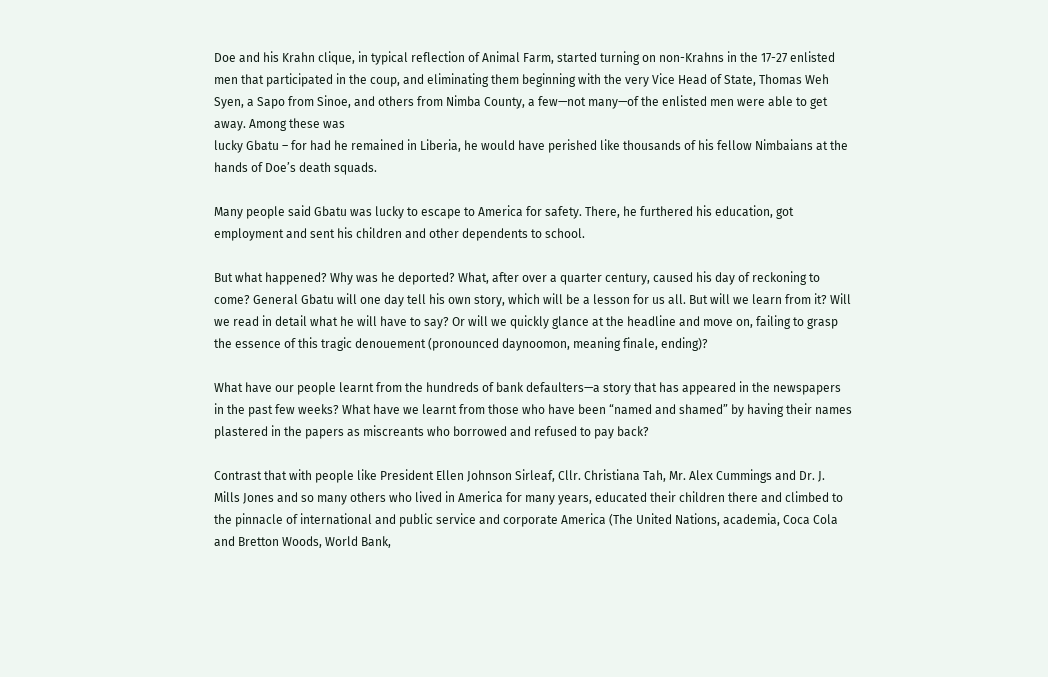Doe and his Krahn clique, in typical reflection of Animal Farm, started turning on non-Krahns in the 17-27 enlisted men that participated in the coup, and eliminating them beginning with the very Vice Head of State, Thomas Weh Syen, a Sapo from Sinoe, and others from Nimba County, a few—not many—of the enlisted men were able to get away. Among these was
lucky Gbatu – for had he remained in Liberia, he would have perished like thousands of his fellow Nimbaians at the hands of Doe’s death squads.

Many people said Gbatu was lucky to escape to America for safety. There, he furthered his education, got employment and sent his children and other dependents to school.

But what happened? Why was he deported? What, after over a quarter century, caused his day of reckoning to come? General Gbatu will one day tell his own story, which will be a lesson for us all. But will we learn from it? Will we read in detail what he will have to say? Or will we quickly glance at the headline and move on, failing to grasp the essence of this tragic denouement (pronounced daynoomon, meaning finale, ending)?

What have our people learnt from the hundreds of bank defaulters—a story that has appeared in the newspapers in the past few weeks? What have we learnt from those who have been “named and shamed” by having their names plastered in the papers as miscreants who borrowed and refused to pay back?

Contrast that with people like President Ellen Johnson Sirleaf, Cllr. Christiana Tah, Mr. Alex Cummings and Dr. J. Mills Jones and so many others who lived in America for many years, educated their children there and climbed to the pinnacle of international and public service and corporate America (The United Nations, academia, Coca Cola and Bretton Woods, World Bank,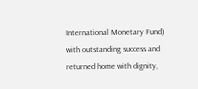International Monetary Fund) with outstanding success and returned home with dignity,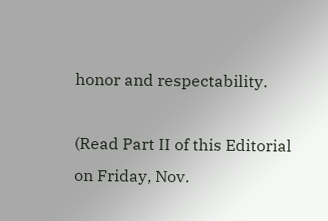honor and respectability.

(Read Part II of this Editorial on Friday, Nov.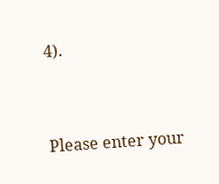4).


Please enter your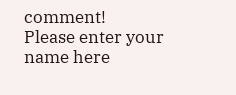comment!
Please enter your name here